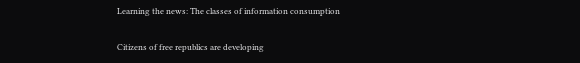Learning the news: The classes of information consumption

Citizens of free republics are developing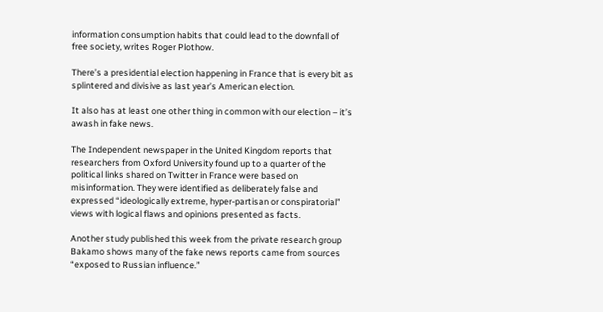information consumption habits that could lead to the downfall of free society, writes Roger Plothow.

There’s a presidential election happening in France that is every bit as splintered and divisive as last year’s American election.

It also has at least one other thing in common with our election – it’s awash in fake news.

The Independent newspaper in the United Kingdom reports that researchers from Oxford University found up to a quarter of the political links shared on Twitter in France were based on misinformation. They were identified as deliberately false and expressed “ideologically extreme, hyper-partisan or conspiratorial” views with logical flaws and opinions presented as facts.

Another study published this week from the private research group Bakamo shows many of the fake news reports came from sources “exposed to Russian influence.”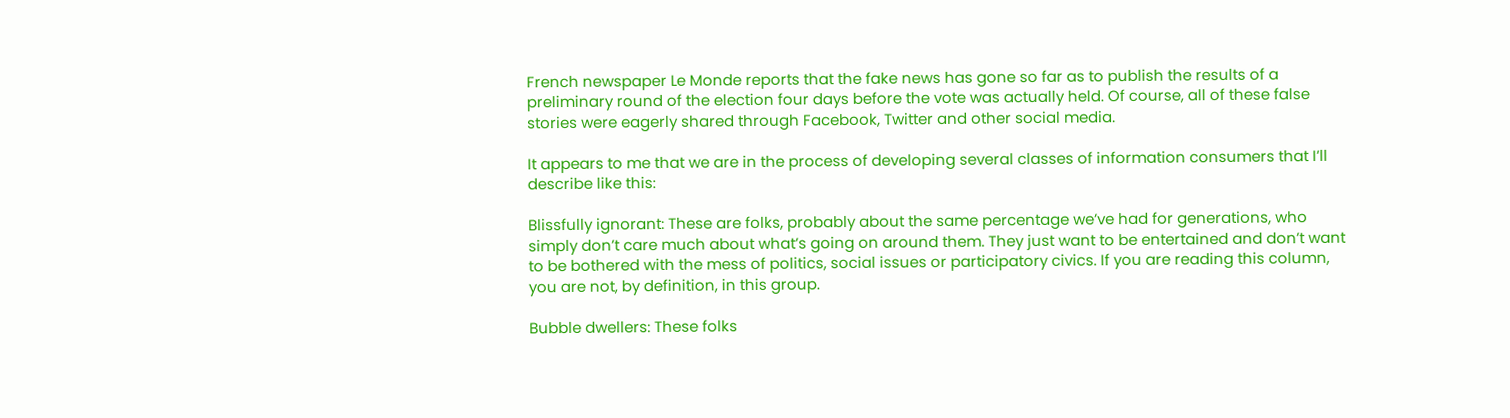French newspaper Le Monde reports that the fake news has gone so far as to publish the results of a preliminary round of the election four days before the vote was actually held. Of course, all of these false stories were eagerly shared through Facebook, Twitter and other social media.

It appears to me that we are in the process of developing several classes of information consumers that I’ll describe like this:

Blissfully ignorant: These are folks, probably about the same percentage we’ve had for generations, who simply don’t care much about what’s going on around them. They just want to be entertained and don’t want to be bothered with the mess of politics, social issues or participatory civics. If you are reading this column, you are not, by definition, in this group.

Bubble dwellers: These folks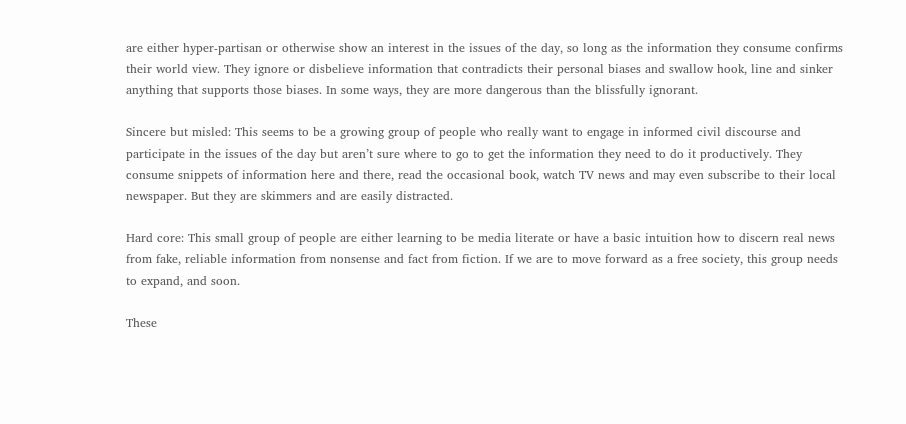are either hyper-partisan or otherwise show an interest in the issues of the day, so long as the information they consume confirms their world view. They ignore or disbelieve information that contradicts their personal biases and swallow hook, line and sinker anything that supports those biases. In some ways, they are more dangerous than the blissfully ignorant.

Sincere but misled: This seems to be a growing group of people who really want to engage in informed civil discourse and participate in the issues of the day but aren’t sure where to go to get the information they need to do it productively. They consume snippets of information here and there, read the occasional book, watch TV news and may even subscribe to their local newspaper. But they are skimmers and are easily distracted.

Hard core: This small group of people are either learning to be media literate or have a basic intuition how to discern real news from fake, reliable information from nonsense and fact from fiction. If we are to move forward as a free society, this group needs to expand, and soon.

These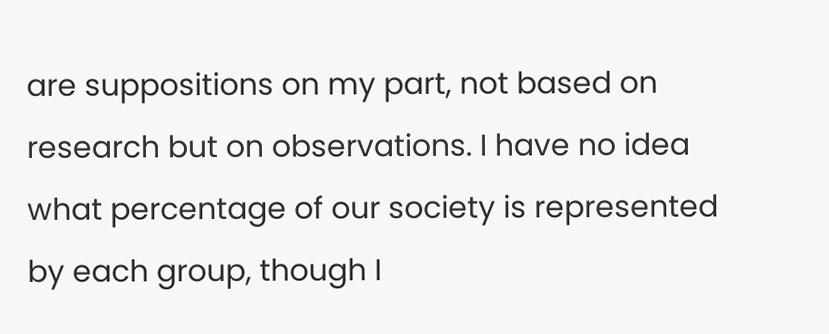are suppositions on my part, not based on research but on observations. I have no idea what percentage of our society is represented by each group, though I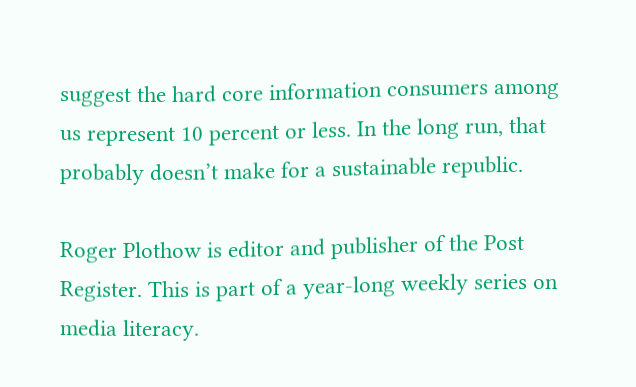suggest the hard core information consumers among us represent 10 percent or less. In the long run, that probably doesn’t make for a sustainable republic.

Roger Plothow is editor and publisher of the Post Register. This is part of a year-long weekly series on media literacy.